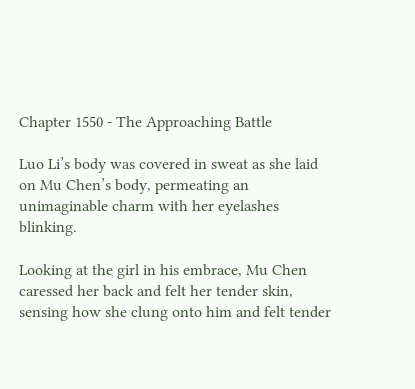Chapter 1550 - The Approaching Battle

Luo Li’s body was covered in sweat as she laid on Mu Chen’s body, permeating an unimaginable charm with her eyelashes blinking.

Looking at the girl in his embrace, Mu Chen caressed her back and felt her tender skin, sensing how she clung onto him and felt tender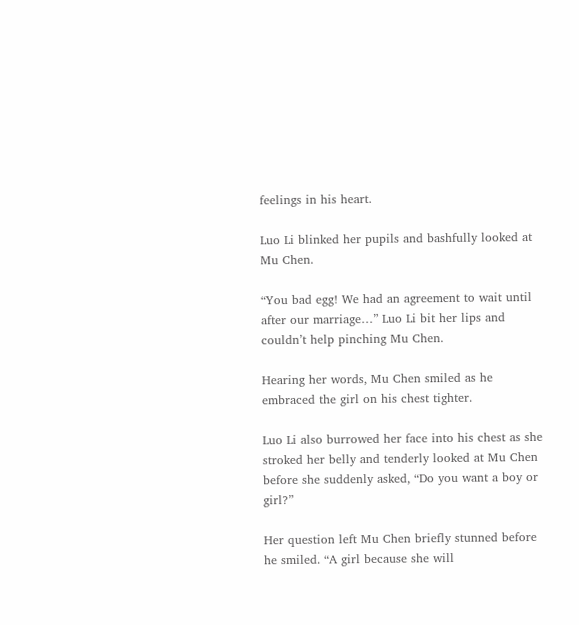feelings in his heart.

Luo Li blinked her pupils and bashfully looked at Mu Chen.

“You bad egg! We had an agreement to wait until after our marriage…” Luo Li bit her lips and couldn’t help pinching Mu Chen.

Hearing her words, Mu Chen smiled as he embraced the girl on his chest tighter.

Luo Li also burrowed her face into his chest as she stroked her belly and tenderly looked at Mu Chen before she suddenly asked, “Do you want a boy or girl?”

Her question left Mu Chen briefly stunned before he smiled. “A girl because she will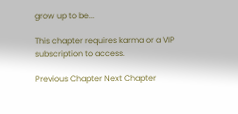grow up to be...

This chapter requires karma or a VIP subscription to access.

Previous Chapter Next Chapter